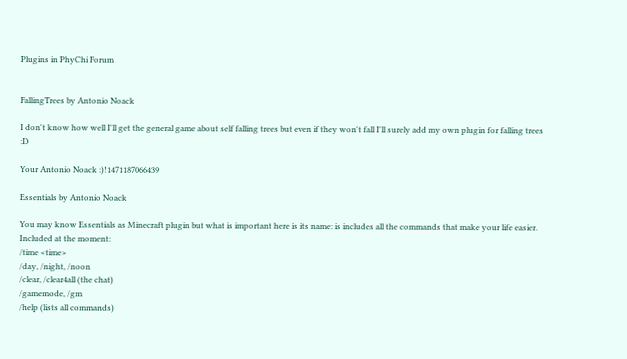Plugins in PhyChi Forum


FallingTrees by Antonio Noack

I don't know how well I'll get the general game about self falling trees but even if they won't fall I'll surely add my own plugin for falling trees :D

Your Antonio Noack :)!1471187066439

Essentials by Antonio Noack

You may know Essentials as Minecraft plugin but what is important here is its name: is includes all the commands that make your life easier.
Included at the moment:
/time <time>
/day, /night, /noon
/clear, /clear4all (the chat)
/gamemode, /gm
/help (lists all commands)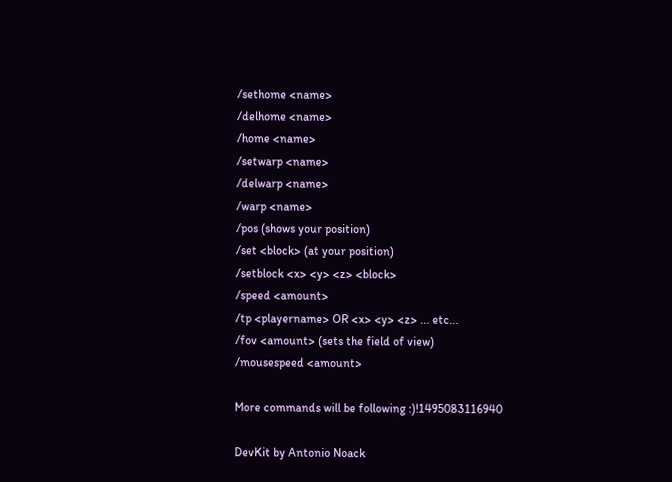/sethome <name>
/delhome <name>
/home <name>
/setwarp <name>
/delwarp <name>
/warp <name>
/pos (shows your position)
/set <block> (at your position)
/setblock <x> <y> <z> <block>
/speed <amount>
/tp <playername> OR <x> <y> <z> ... etc...
/fov <amount> (sets the field of view)
/mousespeed <amount>

More commands will be following :)!1495083116940

DevKit by Antonio Noack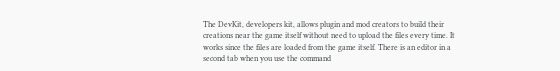The DevKit, developers kit, allows plugin and mod creators to build their creations near the game itself without need to upload the files every time. It works since the files are loaded from the game itself. There is an editor in a second tab when you use the command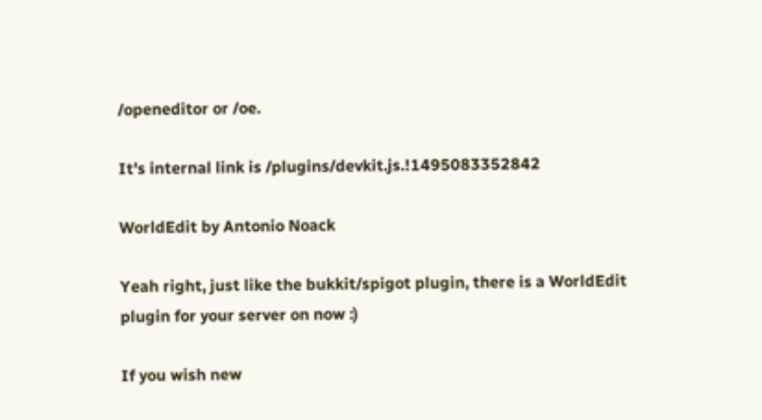/openeditor or /oe.

It's internal link is /plugins/devkit.js.!1495083352842

WorldEdit by Antonio Noack

Yeah right, just like the bukkit/spigot plugin, there is a WorldEdit plugin for your server on now :)

If you wish new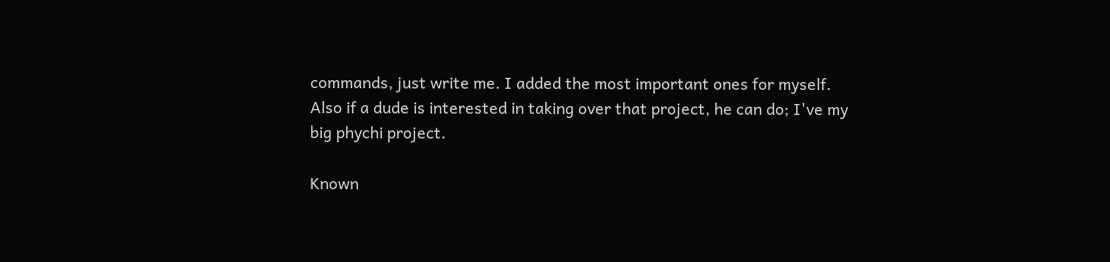commands, just write me. I added the most important ones for myself. Also if a dude is interested in taking over that project, he can do; I've my big phychi project.

Known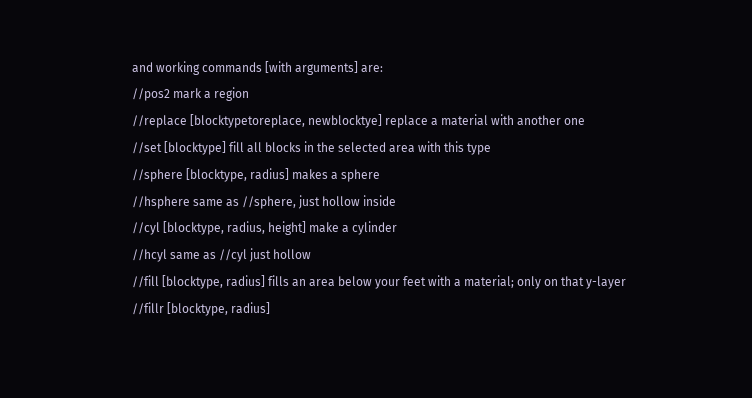and working commands [with arguments] are:
//pos2 mark a region
//replace [blocktypetoreplace, newblocktye] replace a material with another one
//set [blocktype] fill all blocks in the selected area with this type
//sphere [blocktype, radius] makes a sphere
//hsphere same as //sphere, just hollow inside
//cyl [blocktype, radius, height] make a cylinder
//hcyl same as //cyl just hollow
//fill [blocktype, radius] fills an area below your feet with a material; only on that y-layer
//fillr [blocktype, radius]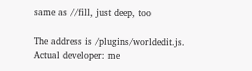same as //fill, just deep, too

The address is /plugins/worldedit.js.
Actual developer: me